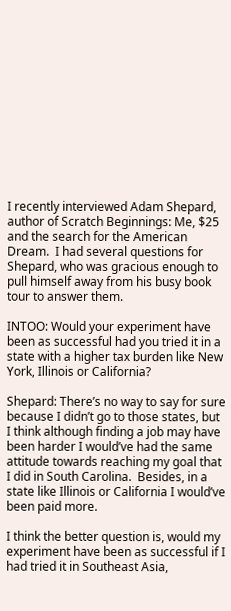I recently interviewed Adam Shepard, author of Scratch Beginnings: Me, $25 and the search for the American Dream.  I had several questions for Shepard, who was gracious enough to pull himself away from his busy book tour to answer them.

INTOO: Would your experiment have been as successful had you tried it in a state with a higher tax burden like New York, Illinois or California?

Shepard: There’s no way to say for sure because I didn’t go to those states, but I think although finding a job may have been harder I would’ve had the same attitude towards reaching my goal that I did in South Carolina.  Besides, in a state like Illinois or California I would’ve been paid more.

I think the better question is, would my experiment have been as successful if I had tried it in Southeast Asia,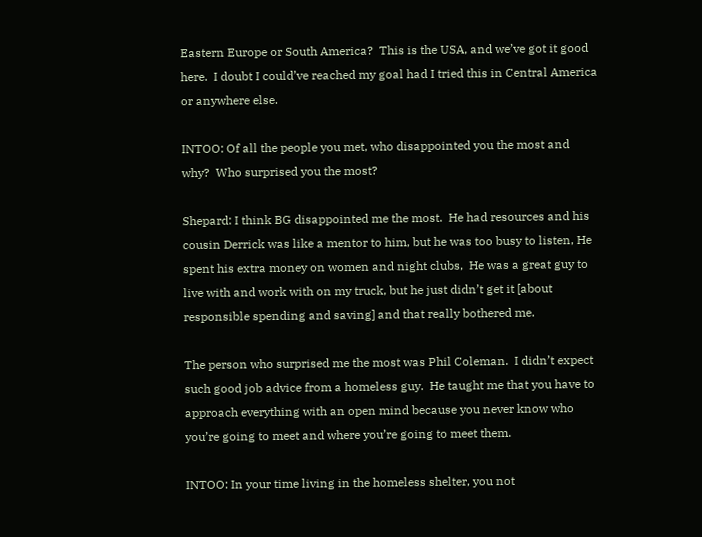Eastern Europe or South America?  This is the USA, and we’ve got it good here.  I doubt I could’ve reached my goal had I tried this in Central America or anywhere else.

INTOO: Of all the people you met, who disappointed you the most and why?  Who surprised you the most?

Shepard: I think BG disappointed me the most.  He had resources and his cousin Derrick was like a mentor to him, but he was too busy to listen, He spent his extra money on women and night clubs,  He was a great guy to live with and work with on my truck, but he just didn’t get it [about responsible spending and saving] and that really bothered me.

The person who surprised me the most was Phil Coleman.  I didn’t expect such good job advice from a homeless guy.  He taught me that you have to approach everything with an open mind because you never know who you’re going to meet and where you’re going to meet them.

INTOO: In your time living in the homeless shelter, you not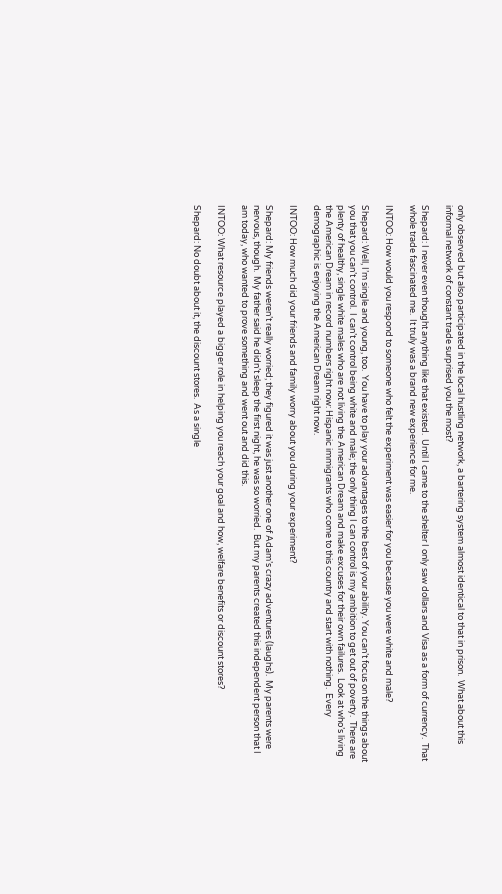only observed but also participated in the local hustling network, a bartering system almost identical to that in prison.  What about this informal network of constant trade surprised you the most?

Shepard: I never even thought anything like that existed.  Until I came to the shelter I only saw dollars and Visa as a form of currency.  That whole trade fascinated me.  It truly was a brand new experience for me.

INTOO: How would you respond to someone who felt the experiment was easier for you because you were white and male?

Shepard: Well, I’m single and young, too.  You have to play your advantages to the best of your ability. You can’t focus on the things about you that you can’t control.  I can’t control being white and male; the only thing I can control is my ambition to get out of poverty.  There are plenty of healthy, single white males who are not living the American Dream and make excuses for their own failures.  Look at who’s living the American Dream in record numbers right now: Hispanic immigrants who come to this country and start with nothing.  Every demographic is enjoying the American Dream right now.

INTOO: How much did your friends and family worry about you during your experiment?

Shepard: My friends weren’t really worried; they figured it was just another one of Adam’s crazy adventures (laughs).  My parents were nervous, though.  My father said he didn’t sleep the first night, he was so worried.  But my parents created this independent person that I am today, who wanted to prove something and went out and did this.

INTOO: What resource played a bigger role in helping you reach your goal and how, welfare benefits or discount stores?

Shepard: No doubt about it, the discount stores.  As a single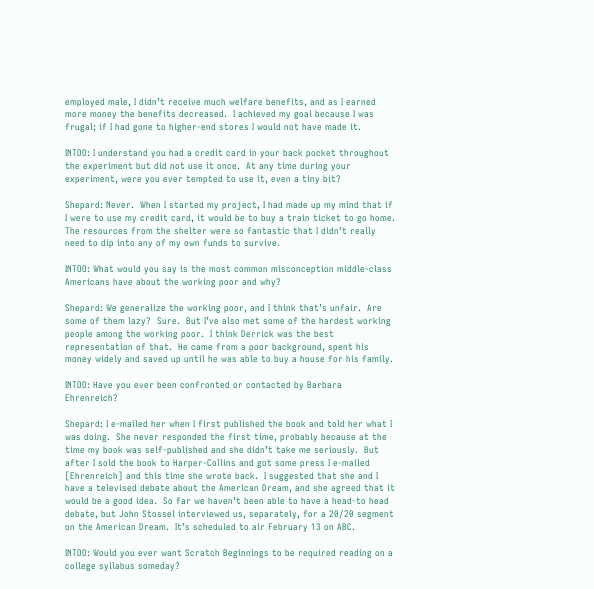employed male, I didn’t receive much welfare benefits, and as I earned more money the benefits decreased.  I achieved my goal because I was frugal; if I had gone to higher-end stores I would not have made it.

INTOO: I understand you had a credit card in your back pocket throughout the experiment but did not use it once.  At any time during your experiment, were you ever tempted to use it, even a tiny bit?

Shepard: Never.  When I started my project, I had made up my mind that if I were to use my credit card, it would be to buy a train ticket to go home.  The resources from the shelter were so fantastic that I didn’t really need to dip into any of my own funds to survive.

INTOO: What would you say is the most common misconception middle-class Americans have about the working poor and why?

Shepard: We generalize the working poor, and I think that’s unfair.  Are some of them lazy?  Sure.  But I’ve also met some of the hardest working people among the working poor.  I think Derrick was the best representation of that.  He came from a poor background, spent his money widely and saved up until he was able to buy a house for his family.

INTOO: Have you ever been confronted or contacted by Barbara Ehrenreich?

Shepard: I e-mailed her when I first published the book and told her what I was doing.  She never responded the first time, probably because at the time my book was self-published and she didn’t take me seriously.  But after I sold the book to Harper-Collins and got some press I e-mailed [Ehrenreich] and this time she wrote back.  I suggested that she and I have a televised debate about the American Dream, and she agreed that it would be a good idea.  So far we haven’t been able to have a head-to head debate, but John Stossel interviewed us, separately, for a 20/20 segment on the American Dream.  It’s scheduled to air February 13 on ABC.

INTOO: Would you ever want Scratch Beginnings to be required reading on a college syllabus someday?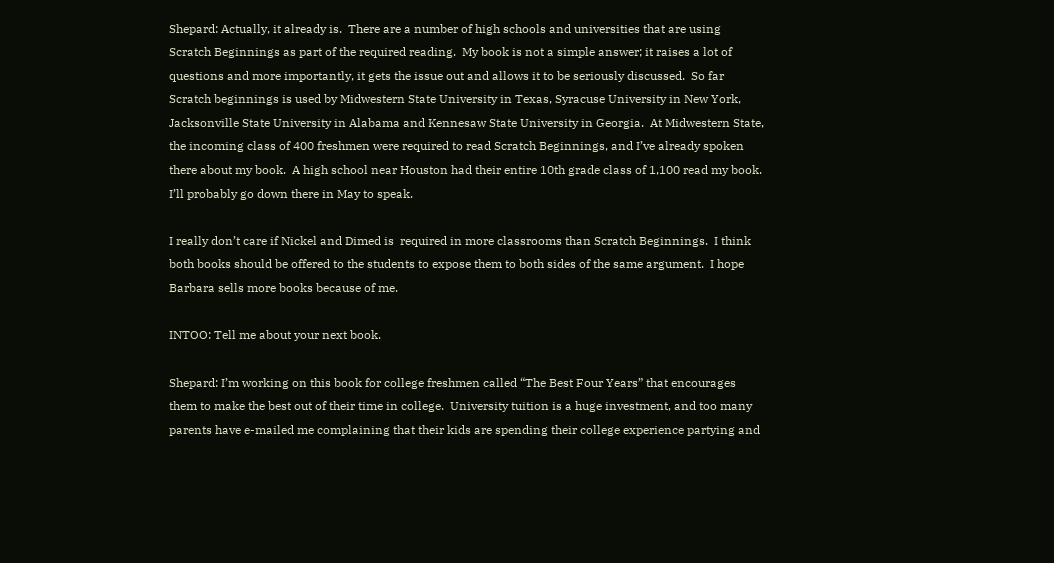Shepard: Actually, it already is.  There are a number of high schools and universities that are using Scratch Beginnings as part of the required reading.  My book is not a simple answer; it raises a lot of questions and more importantly, it gets the issue out and allows it to be seriously discussed.  So far Scratch beginnings is used by Midwestern State University in Texas, Syracuse University in New York, Jacksonville State University in Alabama and Kennesaw State University in Georgia.  At Midwestern State, the incoming class of 400 freshmen were required to read Scratch Beginnings, and I’ve already spoken there about my book.  A high school near Houston had their entire 10th grade class of 1,100 read my book.  I’ll probably go down there in May to speak.

I really don’t care if Nickel and Dimed is  required in more classrooms than Scratch Beginnings.  I think both books should be offered to the students to expose them to both sides of the same argument.  I hope Barbara sells more books because of me.

INTOO: Tell me about your next book.

Shepard: I’m working on this book for college freshmen called “The Best Four Years” that encourages them to make the best out of their time in college.  University tuition is a huge investment, and too many parents have e-mailed me complaining that their kids are spending their college experience partying and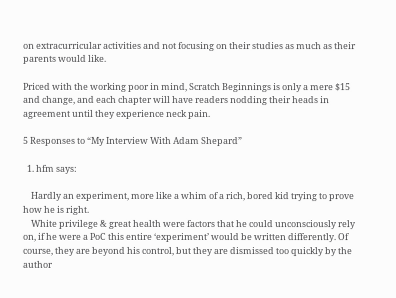on extracurricular activities and not focusing on their studies as much as their parents would like.

Priced with the working poor in mind, Scratch Beginnings is only a mere $15 and change, and each chapter will have readers nodding their heads in agreement until they experience neck pain.

5 Responses to “My Interview With Adam Shepard”

  1. hfm says:

    Hardly an experiment, more like a whim of a rich, bored kid trying to prove how he is right.
    White privilege & great health were factors that he could unconsciously rely on, if he were a PoC this entire ‘experiment’ would be written differently. Of course, they are beyond his control, but they are dismissed too quickly by the author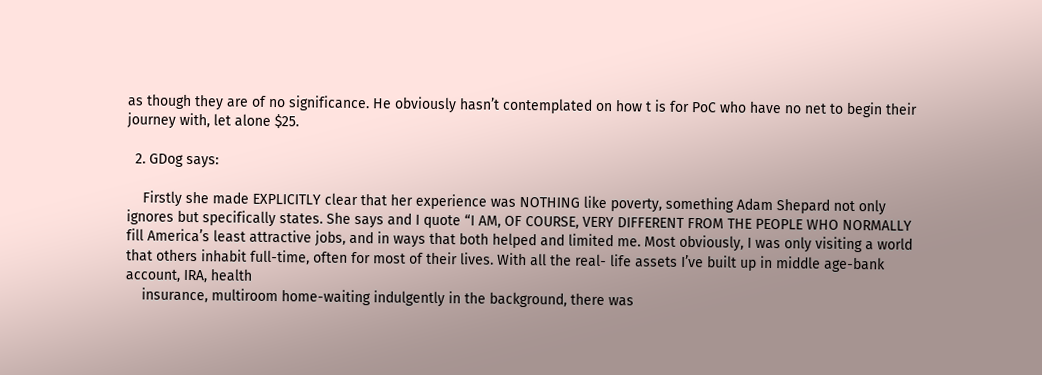as though they are of no significance. He obviously hasn’t contemplated on how t is for PoC who have no net to begin their journey with, let alone $25.

  2. GDog says:

    Firstly she made EXPLICITLY clear that her experience was NOTHING like poverty, something Adam Shepard not only ignores but specifically states. She says and I quote “I AM, OF COURSE, VERY DIFFERENT FROM THE PEOPLE WHO NORMALLY fill America’s least attractive jobs, and in ways that both helped and limited me. Most obviously, I was only visiting a world that others inhabit full-time, often for most of their lives. With all the real- life assets I’ve built up in middle age-bank account, IRA, health
    insurance, multiroom home-waiting indulgently in the background, there was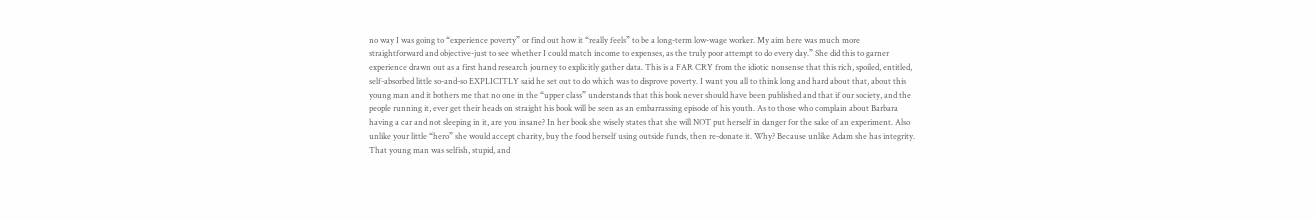no way I was going to “experience poverty” or find out how it “really feels” to be a long-term low-wage worker. My aim here was much more straightforward and objective-just to see whether I could match income to expenses, as the truly poor attempt to do every day.” She did this to garner experience drawn out as a first hand research journey to explicitly gather data. This is a FAR CRY from the idiotic nonsense that this rich, spoiled, entitled, self-absorbed little so-and-so EXPLICITLY said he set out to do which was to disprove poverty. I want you all to think long and hard about that, about this young man and it bothers me that no one in the “upper class” understands that this book never should have been published and that if our society, and the people running it, ever get their heads on straight his book will be seen as an embarrassing episode of his youth. As to those who complain about Barbara having a car and not sleeping in it, are you insane? In her book she wisely states that she will NOT put herself in danger for the sake of an experiment. Also unlike your little “hero” she would accept charity, buy the food herself using outside funds, then re-donate it. Why? Because unlike Adam she has integrity. That young man was selfish, stupid, and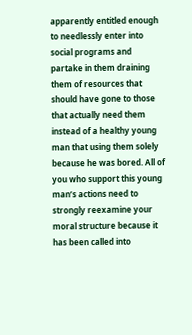apparently entitled enough to needlessly enter into social programs and partake in them draining them of resources that should have gone to those that actually need them instead of a healthy young man that using them solely because he was bored. All of you who support this young man’s actions need to strongly reexamine your moral structure because it has been called into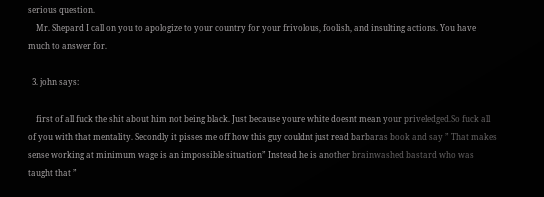serious question.
    Mr. Shepard I call on you to apologize to your country for your frivolous, foolish, and insulting actions. You have much to answer for.

  3. john says:

    first of all fuck the shit about him not being black. Just because youre white doesnt mean your priveledged.So fuck all of you with that mentality. Secondly it pisses me off how this guy couldnt just read barbaras book and say ” That makes sense working at minimum wage is an impossible situation” Instead he is another brainwashed bastard who was taught that ”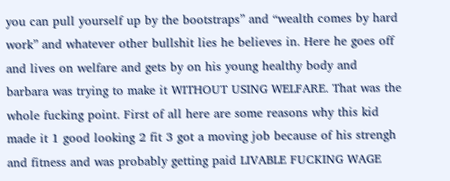you can pull yourself up by the bootstraps” and “wealth comes by hard work” and whatever other bullshit lies he believes in. Here he goes off and lives on welfare and gets by on his young healthy body and barbara was trying to make it WITHOUT USING WELFARE. That was the whole fucking point. First of all here are some reasons why this kid made it 1 good looking 2 fit 3 got a moving job because of his strengh and fitness and was probably getting paid LIVABLE FUCKING WAGE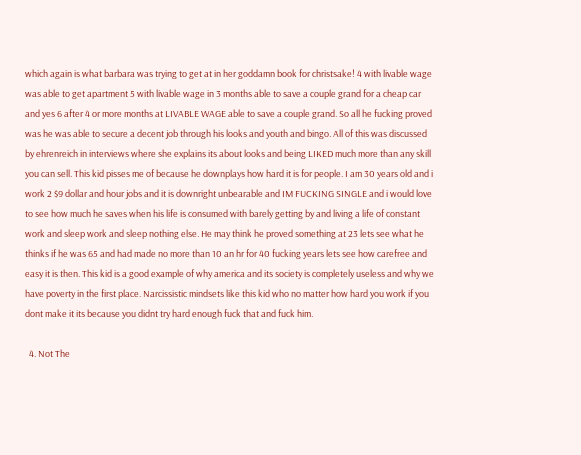which again is what barbara was trying to get at in her goddamn book for christsake! 4 with livable wage was able to get apartment 5 with livable wage in 3 months able to save a couple grand for a cheap car and yes 6 after 4 or more months at LIVABLE WAGE able to save a couple grand. So all he fucking proved was he was able to secure a decent job through his looks and youth and bingo. All of this was discussed by ehrenreich in interviews where she explains its about looks and being LIKED much more than any skill you can sell. This kid pisses me of because he downplays how hard it is for people. I am 30 years old and i work 2 $9 dollar and hour jobs and it is downright unbearable and IM FUCKING SINGLE and i would love to see how much he saves when his life is consumed with barely getting by and living a life of constant work and sleep work and sleep nothing else. He may think he proved something at 23 lets see what he thinks if he was 65 and had made no more than 10 an hr for 40 fucking years lets see how carefree and easy it is then. This kid is a good example of why america and its society is completely useless and why we have poverty in the first place. Narcissistic mindsets like this kid who no matter how hard you work if you dont make it its because you didnt try hard enough fuck that and fuck him.

  4. Not The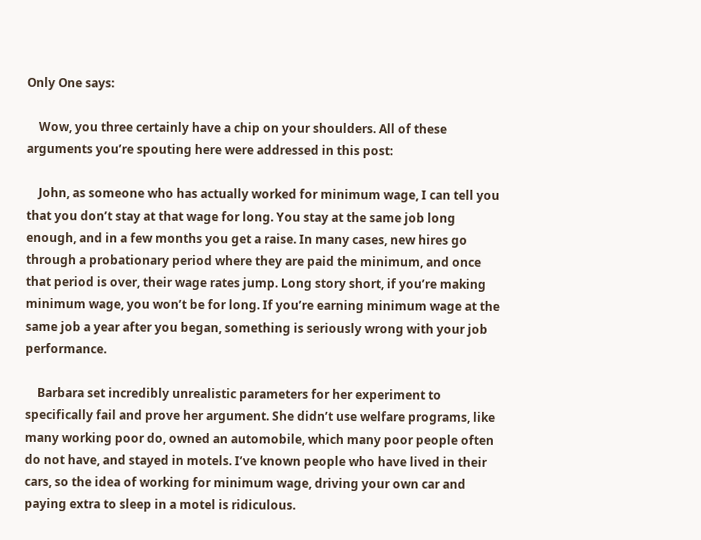Only One says:

    Wow, you three certainly have a chip on your shoulders. All of these arguments you’re spouting here were addressed in this post:

    John, as someone who has actually worked for minimum wage, I can tell you that you don’t stay at that wage for long. You stay at the same job long enough, and in a few months you get a raise. In many cases, new hires go through a probationary period where they are paid the minimum, and once that period is over, their wage rates jump. Long story short, if you’re making minimum wage, you won’t be for long. If you’re earning minimum wage at the same job a year after you began, something is seriously wrong with your job performance.

    Barbara set incredibly unrealistic parameters for her experiment to specifically fail and prove her argument. She didn’t use welfare programs, like many working poor do, owned an automobile, which many poor people often do not have, and stayed in motels. I’ve known people who have lived in their cars, so the idea of working for minimum wage, driving your own car and paying extra to sleep in a motel is ridiculous.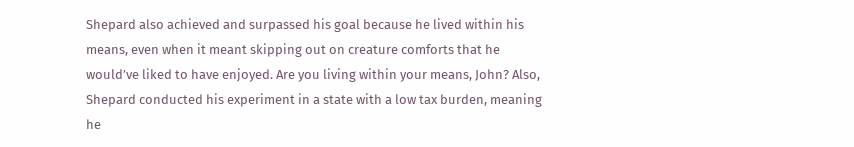Shepard also achieved and surpassed his goal because he lived within his means, even when it meant skipping out on creature comforts that he would’ve liked to have enjoyed. Are you living within your means, John? Also, Shepard conducted his experiment in a state with a low tax burden, meaning he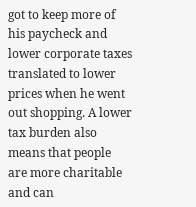got to keep more of his paycheck and lower corporate taxes translated to lower prices when he went out shopping. A lower tax burden also means that people are more charitable and can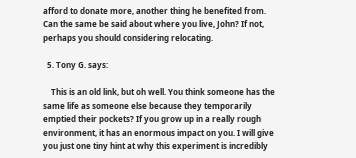afford to donate more, another thing he benefited from. Can the same be said about where you live, John? If not, perhaps you should considering relocating.

  5. Tony G. says:

    This is an old link, but oh well. You think someone has the same life as someone else because they temporarily emptied their pockets? If you grow up in a really rough environment, it has an enormous impact on you. I will give you just one tiny hint at why this experiment is incredibly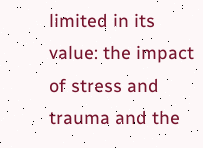limited in its value: the impact of stress and trauma and the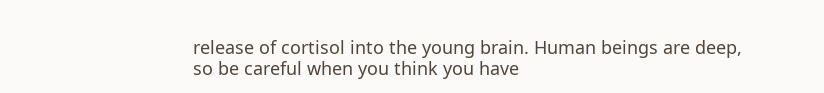release of cortisol into the young brain. Human beings are deep, so be careful when you think you have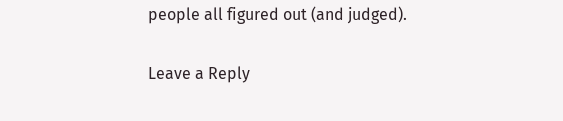people all figured out (and judged).

Leave a Reply